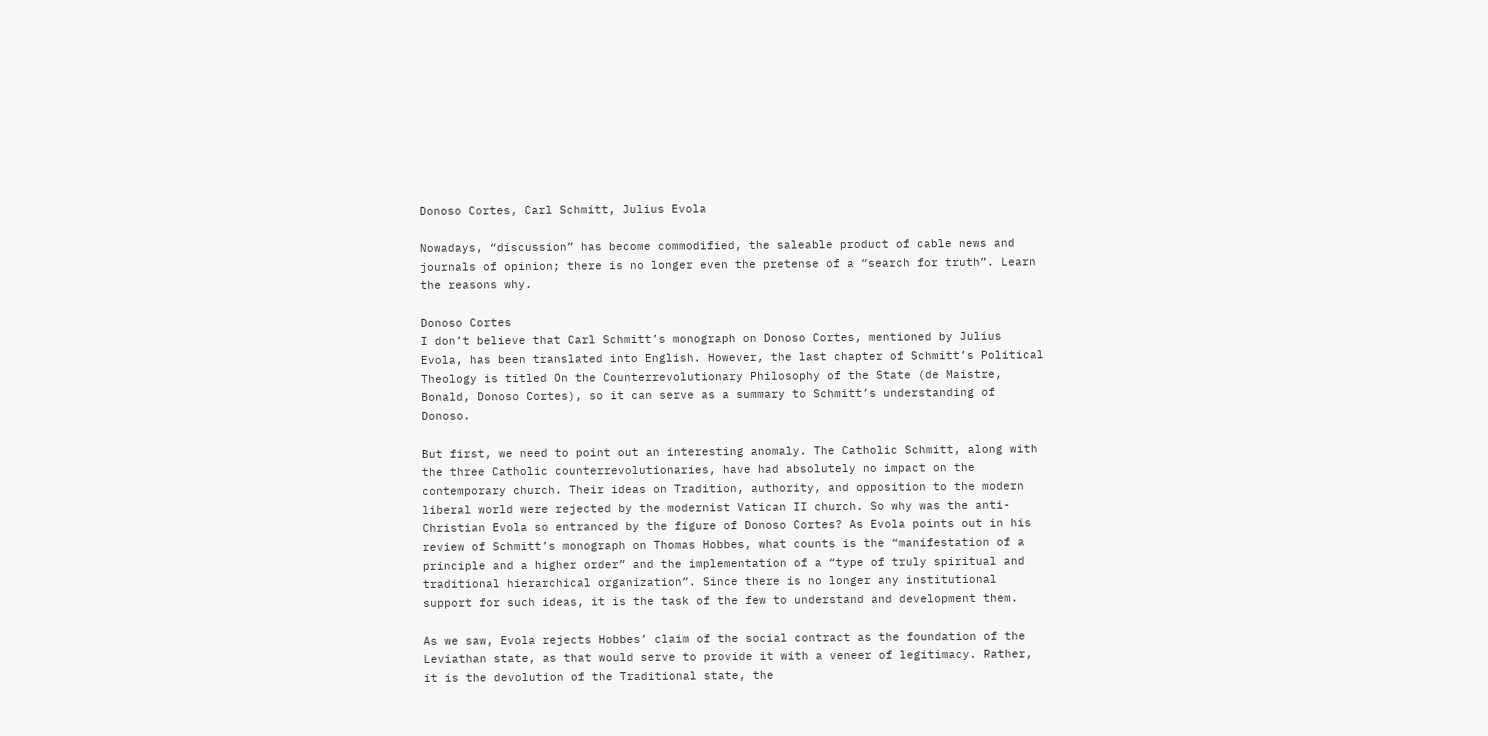Donoso Cortes, Carl Schmitt, Julius Evola

Nowadays, “discussion” has become commodified, the saleable product of cable news and journals of opinion; there is no longer even the pretense of a “search for truth”. Learn the reasons why.

Donoso Cortes
I don’t believe that Carl Schmitt’s monograph on Donoso Cortes, mentioned by Julius Evola, has been translated into English. However, the last chapter of Schmitt’s Political Theology is titled On the Counterrevolutionary Philosophy of the State (de Maistre, Bonald, Donoso Cortes), so it can serve as a summary to Schmitt’s understanding of Donoso.

But first, we need to point out an interesting anomaly. The Catholic Schmitt, along with the three Catholic counterrevolutionaries, have had absolutely no impact on the contemporary church. Their ideas on Tradition, authority, and opposition to the modern liberal world were rejected by the modernist Vatican II church. So why was the anti-Christian Evola so entranced by the figure of Donoso Cortes? As Evola points out in his review of Schmitt’s monograph on Thomas Hobbes, what counts is the “manifestation of a principle and a higher order” and the implementation of a “type of truly spiritual and traditional hierarchical organization”. Since there is no longer any institutional support for such ideas, it is the task of the few to understand and development them.

As we saw, Evola rejects Hobbes’ claim of the social contract as the foundation of the Leviathan state, as that would serve to provide it with a veneer of legitimacy. Rather, it is the devolution of the Traditional state, the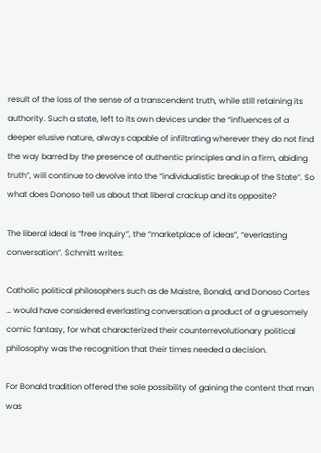result of the loss of the sense of a transcendent truth, while still retaining its authority. Such a state, left to its own devices under the “influences of a deeper elusive nature, always capable of infiltrating wherever they do not find the way barred by the presence of authentic principles and in a firm, abiding truth”, will continue to devolve into the “individualistic breakup of the State”. So what does Donoso tell us about that liberal crackup and its opposite?

The liberal ideal is “free inquiry”, the “marketplace of ideas”, “everlasting conversation”. Schmitt writes:

Catholic political philosophers such as de Maistre, Bonald, and Donoso Cortes … would have considered everlasting conversation a product of a gruesomely comic fantasy, for what characterized their counterrevolutionary political philosophy was the recognition that their times needed a decision.

For Bonald tradition offered the sole possibility of gaining the content that man was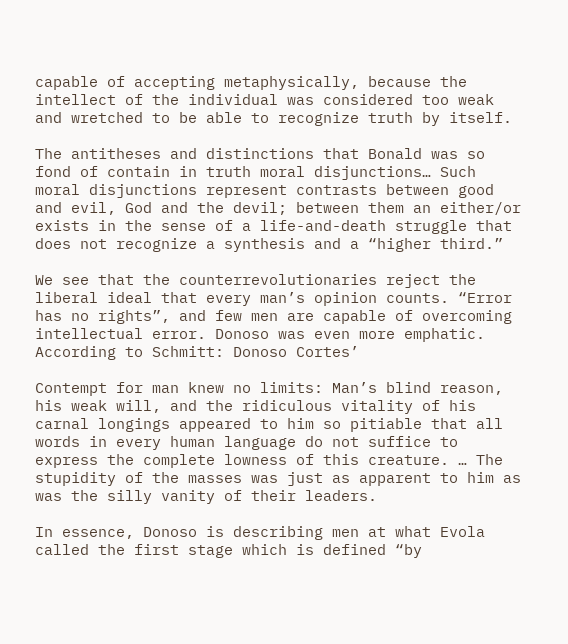capable of accepting metaphysically, because the intellect of the individual was considered too weak and wretched to be able to recognize truth by itself.

The antitheses and distinctions that Bonald was so fond of contain in truth moral disjunctions… Such moral disjunctions represent contrasts between good and evil, God and the devil; between them an either/or exists in the sense of a life-and-death struggle that does not recognize a synthesis and a “higher third.”

We see that the counterrevolutionaries reject the liberal ideal that every man’s opinion counts. “Error has no rights”, and few men are capable of overcoming intellectual error. Donoso was even more emphatic. According to Schmitt: Donoso Cortes’

Contempt for man knew no limits: Man’s blind reason, his weak will, and the ridiculous vitality of his carnal longings appeared to him so pitiable that all words in every human language do not suffice to express the complete lowness of this creature. … The stupidity of the masses was just as apparent to him as was the silly vanity of their leaders.

In essence, Donoso is describing men at what Evola called the first stage which is defined “by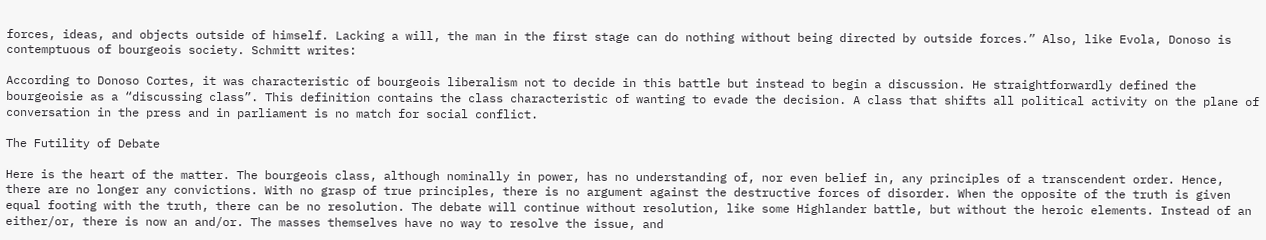forces, ideas, and objects outside of himself. Lacking a will, the man in the first stage can do nothing without being directed by outside forces.” Also, like Evola, Donoso is contemptuous of bourgeois society. Schmitt writes:

According to Donoso Cortes, it was characteristic of bourgeois liberalism not to decide in this battle but instead to begin a discussion. He straightforwardly defined the bourgeoisie as a “discussing class”. This definition contains the class characteristic of wanting to evade the decision. A class that shifts all political activity on the plane of conversation in the press and in parliament is no match for social conflict.

The Futility of Debate

Here is the heart of the matter. The bourgeois class, although nominally in power, has no understanding of, nor even belief in, any principles of a transcendent order. Hence, there are no longer any convictions. With no grasp of true principles, there is no argument against the destructive forces of disorder. When the opposite of the truth is given equal footing with the truth, there can be no resolution. The debate will continue without resolution, like some Highlander battle, but without the heroic elements. Instead of an either/or, there is now an and/or. The masses themselves have no way to resolve the issue, and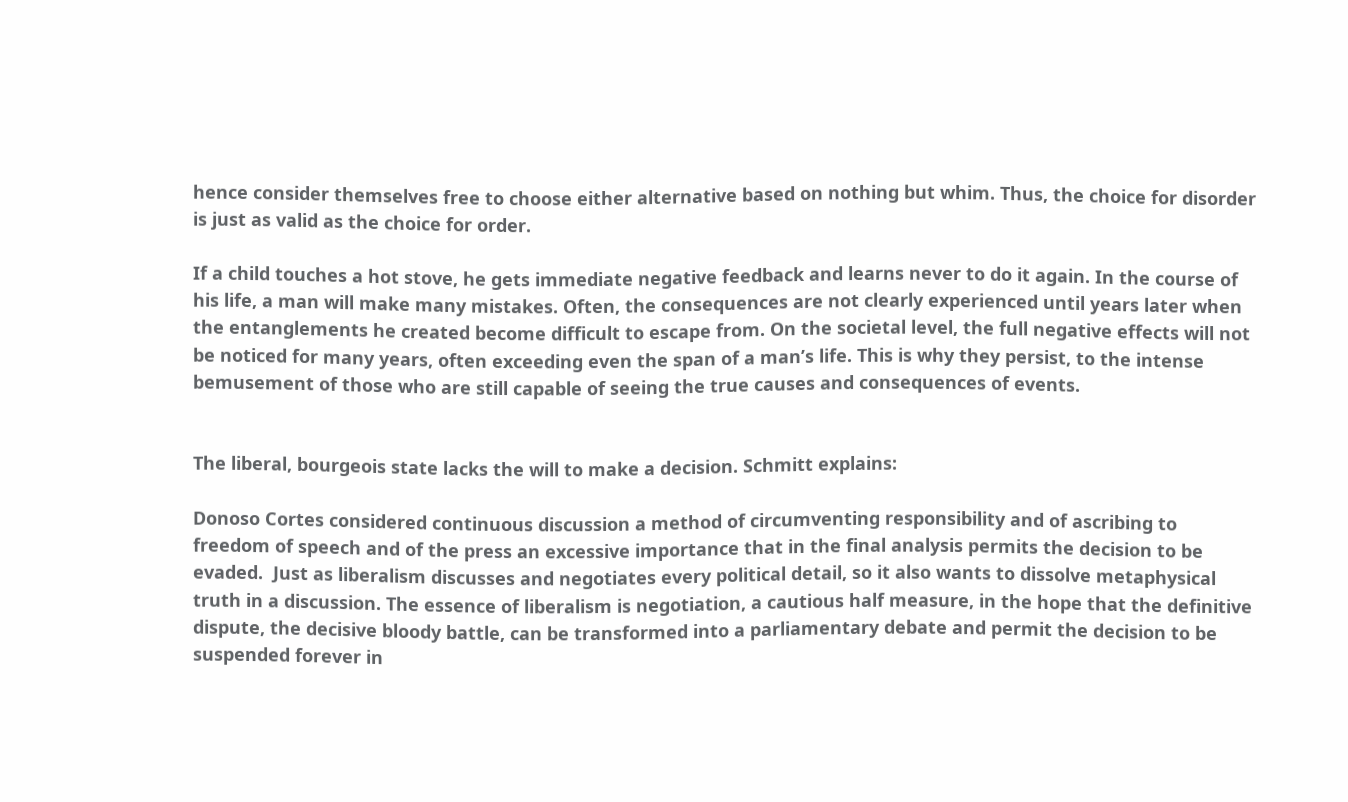hence consider themselves free to choose either alternative based on nothing but whim. Thus, the choice for disorder is just as valid as the choice for order.

If a child touches a hot stove, he gets immediate negative feedback and learns never to do it again. In the course of his life, a man will make many mistakes. Often, the consequences are not clearly experienced until years later when the entanglements he created become difficult to escape from. On the societal level, the full negative effects will not be noticed for many years, often exceeding even the span of a man’s life. This is why they persist, to the intense bemusement of those who are still capable of seeing the true causes and consequences of events.


The liberal, bourgeois state lacks the will to make a decision. Schmitt explains:

Donoso Cortes considered continuous discussion a method of circumventing responsibility and of ascribing to freedom of speech and of the press an excessive importance that in the final analysis permits the decision to be evaded.  Just as liberalism discusses and negotiates every political detail, so it also wants to dissolve metaphysical truth in a discussion. The essence of liberalism is negotiation, a cautious half measure, in the hope that the definitive dispute, the decisive bloody battle, can be transformed into a parliamentary debate and permit the decision to be suspended forever in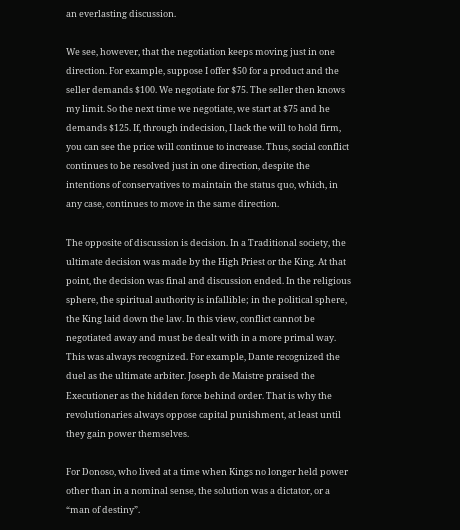an everlasting discussion.

We see, however, that the negotiation keeps moving just in one direction. For example, suppose I offer $50 for a product and the seller demands $100. We negotiate for $75. The seller then knows my limit. So the next time we negotiate, we start at $75 and he demands $125. If, through indecision, I lack the will to hold firm, you can see the price will continue to increase. Thus, social conflict continues to be resolved just in one direction, despite the intentions of conservatives to maintain the status quo, which, in any case, continues to move in the same direction.

The opposite of discussion is decision. In a Traditional society, the ultimate decision was made by the High Priest or the King. At that point, the decision was final and discussion ended. In the religious sphere, the spiritual authority is infallible; in the political sphere, the King laid down the law. In this view, conflict cannot be negotiated away and must be dealt with in a more primal way. This was always recognized. For example, Dante recognized the duel as the ultimate arbiter. Joseph de Maistre praised the Executioner as the hidden force behind order. That is why the revolutionaries always oppose capital punishment, at least until they gain power themselves.

For Donoso, who lived at a time when Kings no longer held power other than in a nominal sense, the solution was a dictator, or a “man of destiny”.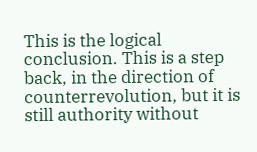This is the logical conclusion. This is a step back, in the direction of counterrevolution, but it is still authority without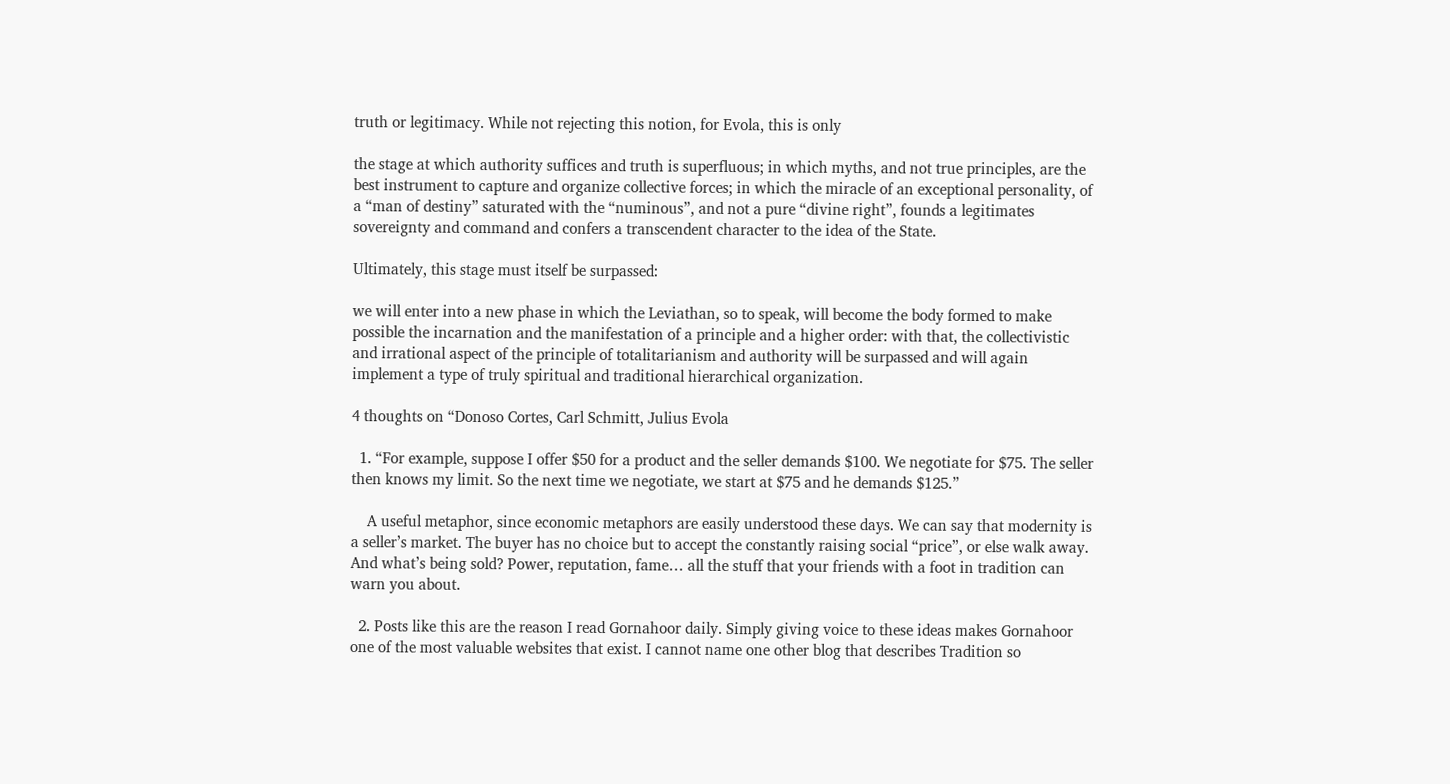truth or legitimacy. While not rejecting this notion, for Evola, this is only

the stage at which authority suffices and truth is superfluous; in which myths, and not true principles, are the best instrument to capture and organize collective forces; in which the miracle of an exceptional personality, of a “man of destiny” saturated with the “numinous”, and not a pure “divine right”, founds a legitimates sovereignty and command and confers a transcendent character to the idea of the State.

Ultimately, this stage must itself be surpassed:

we will enter into a new phase in which the Leviathan, so to speak, will become the body formed to make possible the incarnation and the manifestation of a principle and a higher order: with that, the collectivistic and irrational aspect of the principle of totalitarianism and authority will be surpassed and will again implement a type of truly spiritual and traditional hierarchical organization.

4 thoughts on “Donoso Cortes, Carl Schmitt, Julius Evola

  1. “For example, suppose I offer $50 for a product and the seller demands $100. We negotiate for $75. The seller then knows my limit. So the next time we negotiate, we start at $75 and he demands $125.”

    A useful metaphor, since economic metaphors are easily understood these days. We can say that modernity is a seller’s market. The buyer has no choice but to accept the constantly raising social “price”, or else walk away. And what’s being sold? Power, reputation, fame… all the stuff that your friends with a foot in tradition can warn you about.

  2. Posts like this are the reason I read Gornahoor daily. Simply giving voice to these ideas makes Gornahoor one of the most valuable websites that exist. I cannot name one other blog that describes Tradition so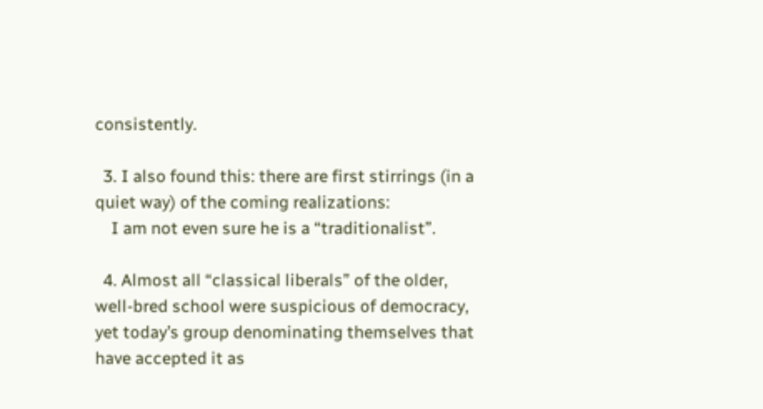consistently.

  3. I also found this: there are first stirrings (in a quiet way) of the coming realizations:
    I am not even sure he is a “traditionalist”.

  4. Almost all “classical liberals” of the older, well-bred school were suspicious of democracy, yet today’s group denominating themselves that have accepted it as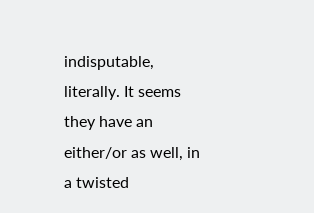indisputable, literally. It seems they have an either/or as well, in a twisted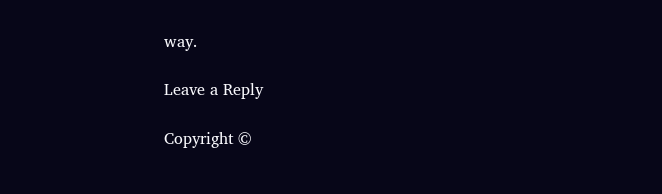way.

Leave a Reply

Copyright ©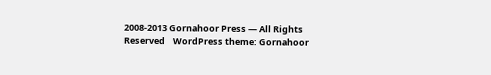2008-2013 Gornahoor Press — All Rights Reserved    WordPress theme: Gornahoor